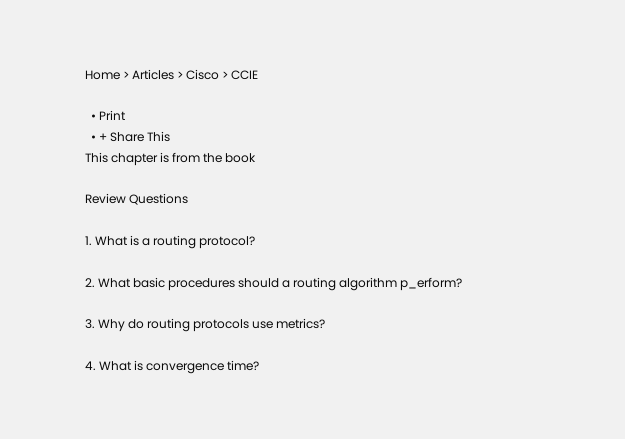Home > Articles > Cisco > CCIE

  • Print
  • + Share This
This chapter is from the book

Review Questions

1. What is a routing protocol?

2. What basic procedures should a routing algorithm p_erform?

3. Why do routing protocols use metrics?

4. What is convergence time?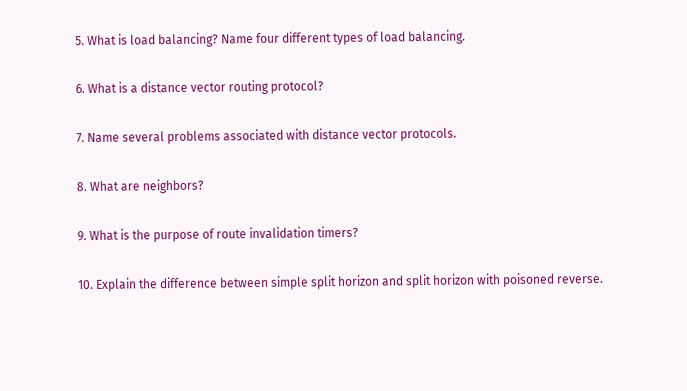5. What is load balancing? Name four different types of load balancing.

6. What is a distance vector routing protocol?

7. Name several problems associated with distance vector protocols.

8. What are neighbors?

9. What is the purpose of route invalidation timers?

10. Explain the difference between simple split horizon and split horizon with poisoned reverse.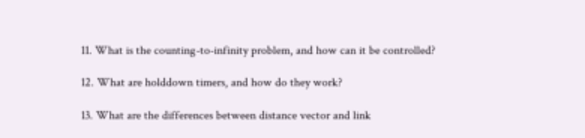11. What is the counting-to-infinity problem, and how can it be controlled?

12. What are holddown timers, and how do they work?

13. What are the differences between distance vector and link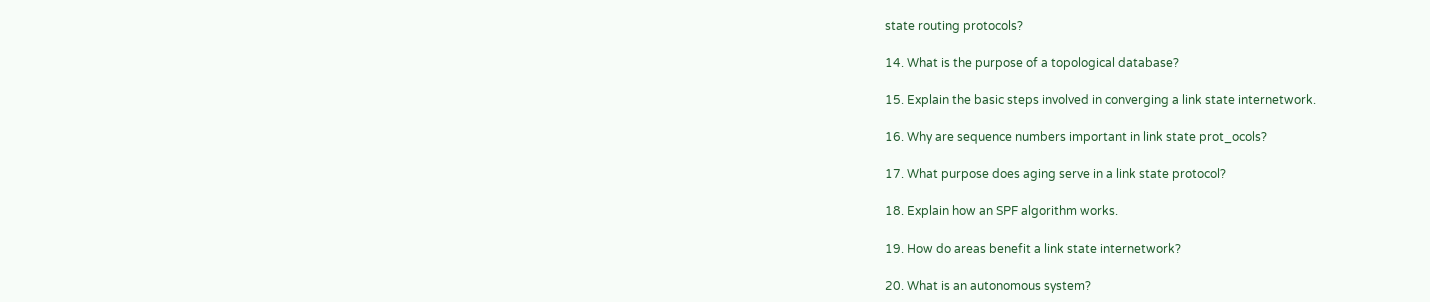state routing protocols?

14. What is the purpose of a topological database?

15. Explain the basic steps involved in converging a link state internetwork.

16. Why are sequence numbers important in link state prot_ocols?

17. What purpose does aging serve in a link state protocol?

18. Explain how an SPF algorithm works.

19. How do areas benefit a link state internetwork?

20. What is an autonomous system?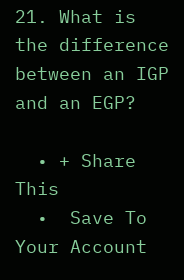21. What is the difference between an IGP and an EGP?

  • + Share This
  •  Save To Your Account